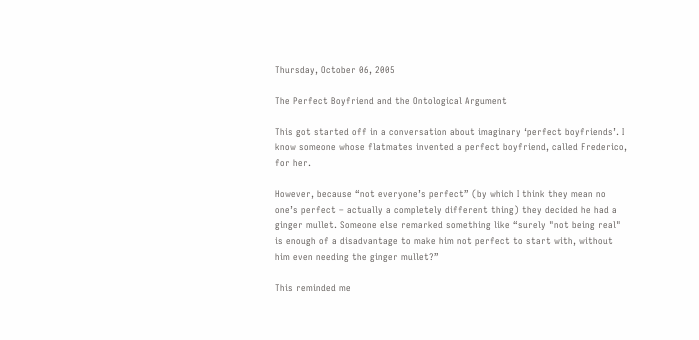Thursday, October 06, 2005

The Perfect Boyfriend and the Ontological Argument

This got started off in a conversation about imaginary ‘perfect boyfriends’. I know someone whose flatmates invented a perfect boyfriend, called Frederico, for her.

However, because “not everyone’s perfect” (by which I think they mean no one’s perfect – actually a completely different thing) they decided he had a ginger mullet. Someone else remarked something like “surely "not being real" is enough of a disadvantage to make him not perfect to start with, without him even needing the ginger mullet?”

This reminded me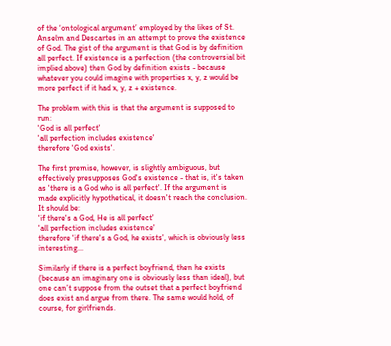of the ‘ontological argument’ employed by the likes of St. Anselm and Descartes in an attempt to prove the existence of God. The gist of the argument is that God is by definition all perfect. If existence is a perfection (the controversial bit implied above) then God by definition exists - because whatever you could imagine with properties x, y, z would be more perfect if it had x, y, z + existence.

The problem with this is that the argument is supposed to run:
'God is all perfect'
'all perfection includes existence'
therefore 'God exists'.

The first premise, however, is slightly ambiguous, but effectively presupposes God's existence - that is, it's taken as 'there is a God who is all perfect'. If the argument is made explicitly hypothetical, it doesn't reach the conclusion. It should be:
'if there's a God, He is all perfect'
'all perfection includes existence'
therefore 'if there's a God, he exists', which is obviously less interesting...

Similarly if there is a perfect boyfriend, then he exists (because an imaginary one is obviously less than ideal), but one can’t suppose from the outset that a perfect boyfriend does exist and argue from there. The same would hold, of course, for girlfriends.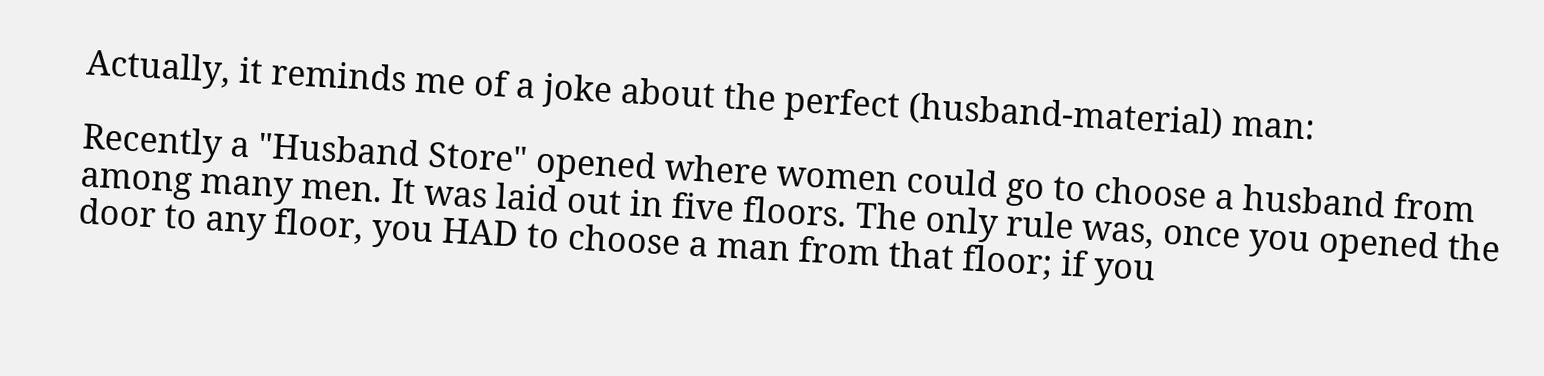Actually, it reminds me of a joke about the perfect (husband-material) man:

Recently a "Husband Store" opened where women could go to choose a husband from among many men. It was laid out in five floors. The only rule was, once you opened the door to any floor, you HAD to choose a man from that floor; if you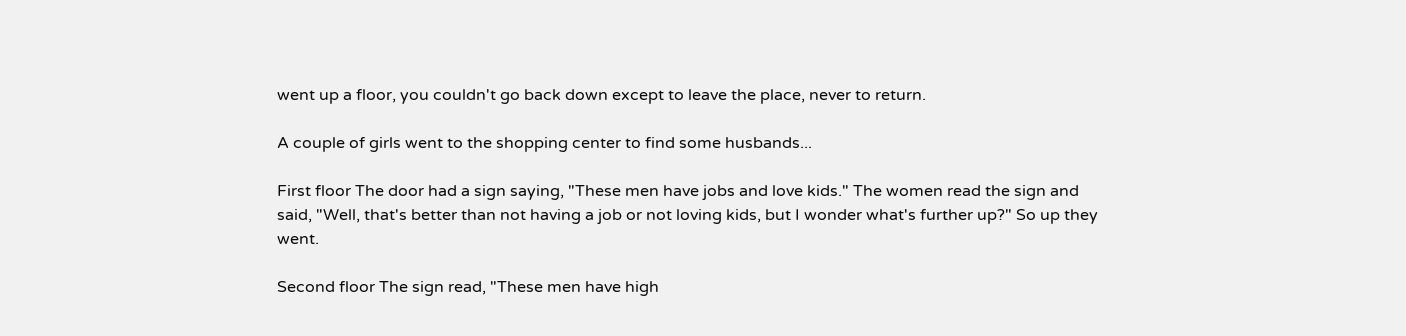went up a floor, you couldn't go back down except to leave the place, never to return.

A couple of girls went to the shopping center to find some husbands...

First floor The door had a sign saying, "These men have jobs and love kids." The women read the sign and said, "Well, that's better than not having a job or not loving kids, but I wonder what's further up?" So up they went.

Second floor The sign read, "These men have high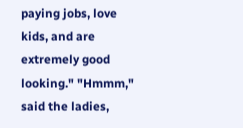paying jobs, love kids, and are extremely good looking." "Hmmm," said the ladies,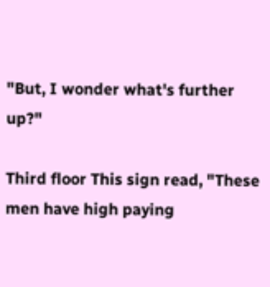"But, I wonder what's further up?"

Third floor This sign read, "These men have high paying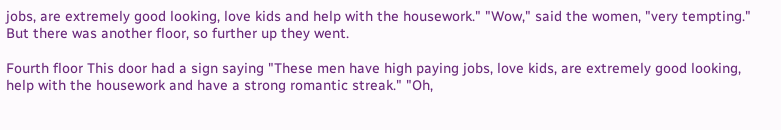jobs, are extremely good looking, love kids and help with the housework." "Wow," said the women, "very tempting." But there was another floor, so further up they went.

Fourth floor This door had a sign saying "These men have high paying jobs, love kids, are extremely good looking, help with the housework and have a strong romantic streak." "Oh,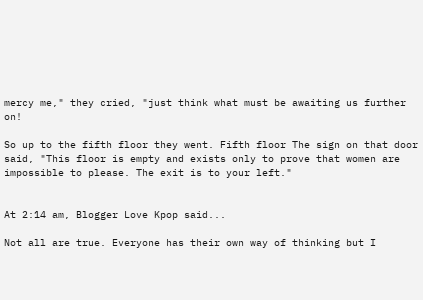mercy me," they cried, "just think what must be awaiting us further on!

So up to the fifth floor they went. Fifth floor The sign on that door said, "This floor is empty and exists only to prove that women are impossible to please. The exit is to your left."


At 2:14 am, Blogger Love Kpop said...

Not all are true. Everyone has their own way of thinking but I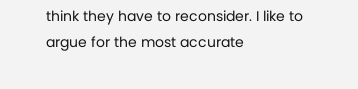think they have to reconsider. I like to argue for the most accurate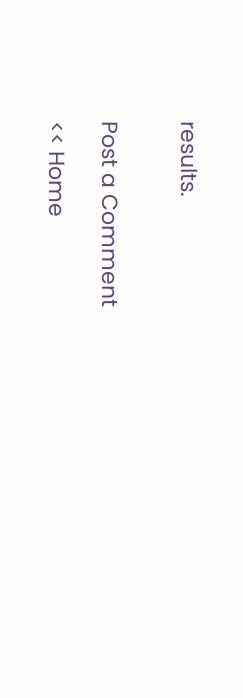results.


Post a Comment

<< Home